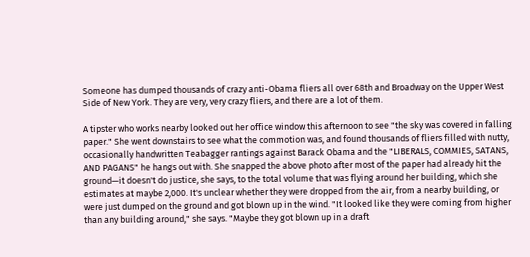Someone has dumped thousands of crazy anti-Obama fliers all over 68th and Broadway on the Upper West Side of New York. They are very, very crazy fliers, and there are a lot of them.

A tipster who works nearby looked out her office window this afternoon to see "the sky was covered in falling paper." She went downstairs to see what the commotion was, and found thousands of fliers filled with nutty, occasionally handwritten Teabagger rantings against Barack Obama and the "LIBERALS, COMMIES, SATANS, AND PAGANS" he hangs out with. She snapped the above photo after most of the paper had already hit the ground—it doesn't do justice, she says, to the total volume that was flying around her building, which she estimates at maybe 2,000. It's unclear whether they were dropped from the air, from a nearby building, or were just dumped on the ground and got blown up in the wind. "It looked like they were coming from higher than any building around," she says. "Maybe they got blown up in a draft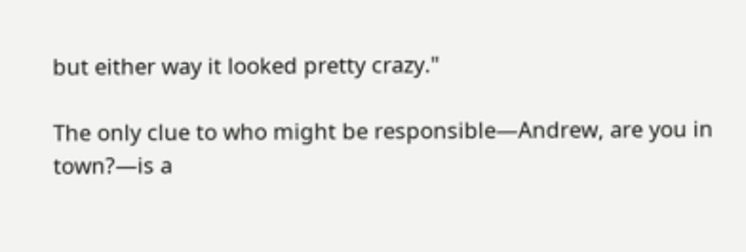but either way it looked pretty crazy."

The only clue to who might be responsible—Andrew, are you in town?—is a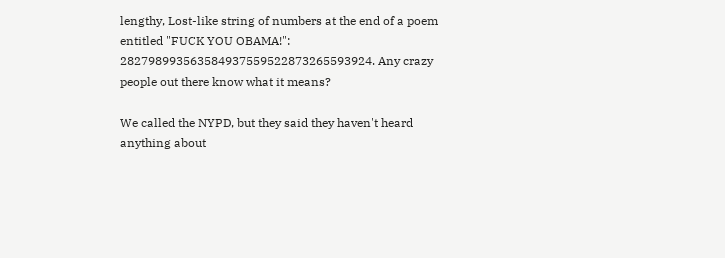lengthy, Lost-like string of numbers at the end of a poem entitled "FUCK YOU OBAMA!": 282798993563584937559522873265593924. Any crazy people out there know what it means?

We called the NYPD, but they said they haven't heard anything about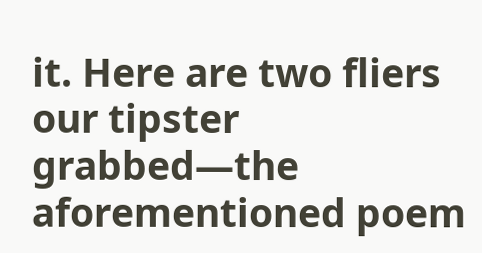it. Here are two fliers our tipster grabbed—the aforementioned poem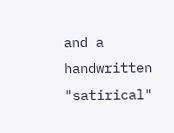and a handwritten "satirical"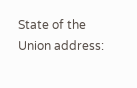State of the Union address: